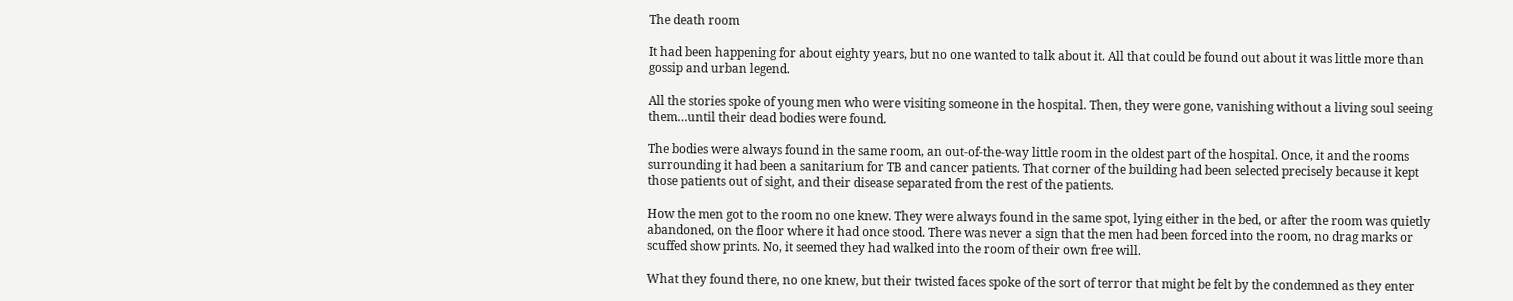The death room

It had been happening for about eighty years, but no one wanted to talk about it. All that could be found out about it was little more than gossip and urban legend.

All the stories spoke of young men who were visiting someone in the hospital. Then, they were gone, vanishing without a living soul seeing them…until their dead bodies were found.

The bodies were always found in the same room, an out-of-the-way little room in the oldest part of the hospital. Once, it and the rooms surrounding it had been a sanitarium for TB and cancer patients. That corner of the building had been selected precisely because it kept those patients out of sight, and their disease separated from the rest of the patients.

How the men got to the room no one knew. They were always found in the same spot, lying either in the bed, or after the room was quietly abandoned, on the floor where it had once stood. There was never a sign that the men had been forced into the room, no drag marks or scuffed show prints. No, it seemed they had walked into the room of their own free will.

What they found there, no one knew, but their twisted faces spoke of the sort of terror that might be felt by the condemned as they enter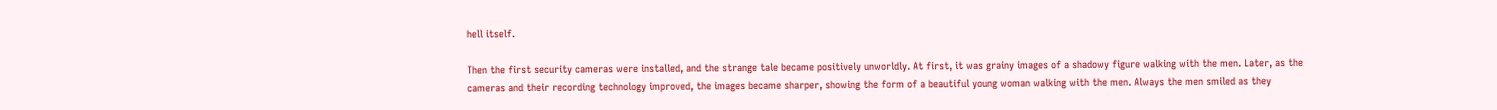hell itself.

Then the first security cameras were installed, and the strange tale became positively unworldly. At first, it was grainy images of a shadowy figure walking with the men. Later, as the cameras and their recording technology improved, the images became sharper, showing the form of a beautiful young woman walking with the men. Always the men smiled as they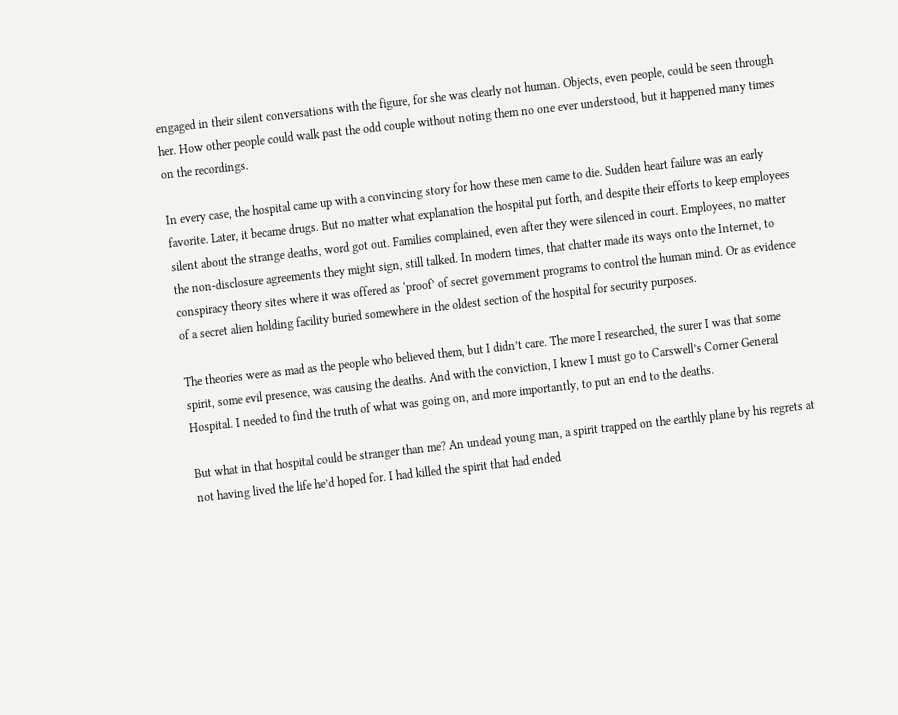engaged in their silent conversations with the figure, for she was clearly not human. Objects, even people, could be seen through her. How other people could walk past the odd couple without noting them no one ever understood, but it happened many times on the recordings.

In every case, the hospital came up with a convincing story for how these men came to die. Sudden heart failure was an early favorite. Later, it became drugs. But no matter what explanation the hospital put forth, and despite their efforts to keep employees silent about the strange deaths, word got out. Families complained, even after they were silenced in court. Employees, no matter the non-disclosure agreements they might sign, still talked. In modern times, that chatter made its ways onto the Internet, to conspiracy theory sites where it was offered as ‘proof’ of secret government programs to control the human mind. Or as evidence of a secret alien holding facility buried somewhere in the oldest section of the hospital for security purposes.

The theories were as mad as the people who believed them, but I didn’t care. The more I researched, the surer I was that some spirit, some evil presence, was causing the deaths. And with the conviction, I knew I must go to Carswell’s Corner General Hospital. I needed to find the truth of what was going on, and more importantly, to put an end to the deaths.

But what in that hospital could be stranger than me? An undead young man, a spirit trapped on the earthly plane by his regrets at not having lived the life he’d hoped for. I had killed the spirit that had ended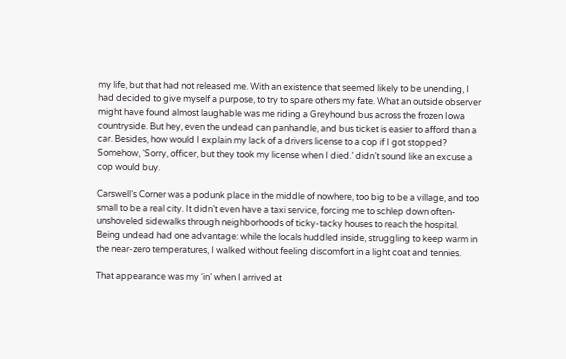my life, but that had not released me. With an existence that seemed likely to be unending, I had decided to give myself a purpose, to try to spare others my fate. What an outside observer might have found almost laughable was me riding a Greyhound bus across the frozen Iowa countryside. But hey, even the undead can panhandle, and bus ticket is easier to afford than a car. Besides, how would I explain my lack of a drivers license to a cop if I got stopped? Somehow, ‘Sorry, officer, but they took my license when I died.’ didn’t sound like an excuse a cop would buy.

Carswell’s Corner was a podunk place in the middle of nowhere, too big to be a village, and too small to be a real city. It didn’t even have a taxi service, forcing me to schlep down often-unshoveled sidewalks through neighborhoods of ticky-tacky houses to reach the hospital. Being undead had one advantage: while the locals huddled inside, struggling to keep warm in the near-zero temperatures, I walked without feeling discomfort in a light coat and tennies.

That appearance was my ‘in’ when I arrived at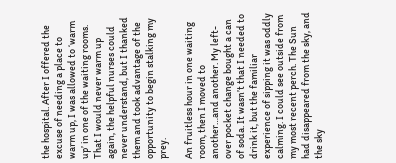the hospital. After I offered the excuse of needing a place to warm up, I was allowed to ‘warm up’ in one of the waiting rooms. That I would never warm up again, the helpful nurses could never understand, but I thanked them and took advantage of the opportunity to begin stalking my prey.

An fruitless hour in one waiting room, then I moved to another…and another. My left-over pocket change bought a can of soda. It wasn’t that I needed to drink it, but the familiar experience of sipping it was oddly calming. I could see outside from my most recent perch. The Sun had disappeared from the sky, and the sky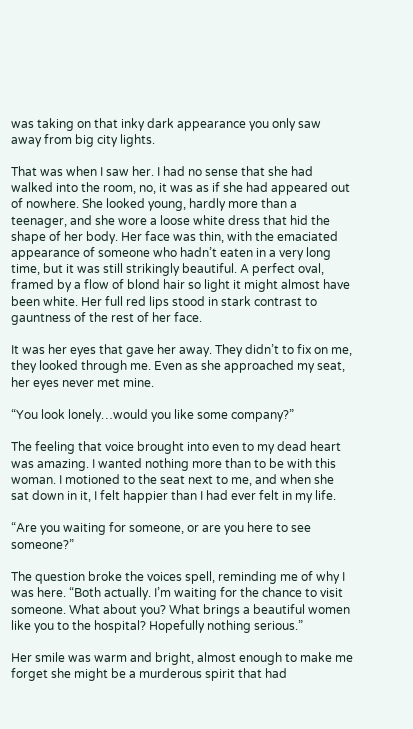was taking on that inky dark appearance you only saw away from big city lights.

That was when I saw her. I had no sense that she had walked into the room, no, it was as if she had appeared out of nowhere. She looked young, hardly more than a teenager, and she wore a loose white dress that hid the shape of her body. Her face was thin, with the emaciated appearance of someone who hadn’t eaten in a very long time, but it was still strikingly beautiful. A perfect oval, framed by a flow of blond hair so light it might almost have been white. Her full red lips stood in stark contrast to gauntness of the rest of her face.

It was her eyes that gave her away. They didn’t to fix on me, they looked through me. Even as she approached my seat, her eyes never met mine.

“You look lonely…would you like some company?”

The feeling that voice brought into even to my dead heart was amazing. I wanted nothing more than to be with this woman. I motioned to the seat next to me, and when she sat down in it, I felt happier than I had ever felt in my life.

“Are you waiting for someone, or are you here to see someone?”

The question broke the voices spell, reminding me of why I was here. “Both actually. I’m waiting for the chance to visit someone. What about you? What brings a beautiful women like you to the hospital? Hopefully nothing serious.”

Her smile was warm and bright, almost enough to make me forget she might be a murderous spirit that had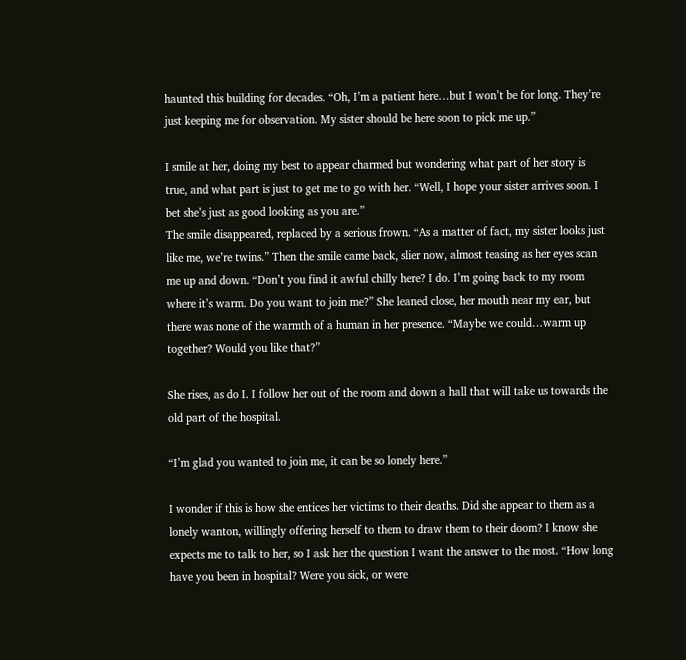haunted this building for decades. “Oh, I’m a patient here…but I won’t be for long. They’re just keeping me for observation. My sister should be here soon to pick me up.”

I smile at her, doing my best to appear charmed but wondering what part of her story is true, and what part is just to get me to go with her. “Well, I hope your sister arrives soon. I bet she’s just as good looking as you are.”
The smile disappeared, replaced by a serious frown. “As a matter of fact, my sister looks just like me, we’re twins.” Then the smile came back, slier now, almost teasing as her eyes scan me up and down. “Don’t you find it awful chilly here? I do. I’m going back to my room where it’s warm. Do you want to join me?” She leaned close, her mouth near my ear, but there was none of the warmth of a human in her presence. “Maybe we could…warm up together? Would you like that?”

She rises, as do I. I follow her out of the room and down a hall that will take us towards the old part of the hospital.

“I’m glad you wanted to join me, it can be so lonely here.”

I wonder if this is how she entices her victims to their deaths. Did she appear to them as a lonely wanton, willingly offering herself to them to draw them to their doom? I know she expects me to talk to her, so I ask her the question I want the answer to the most. “How long have you been in hospital? Were you sick, or were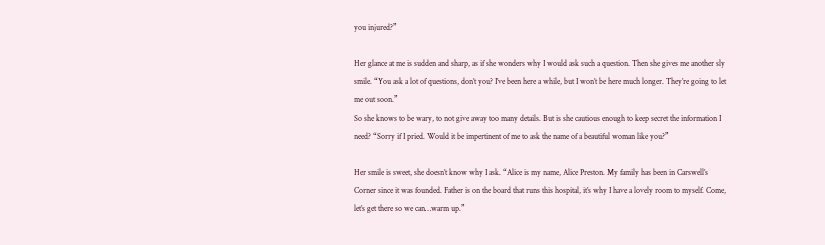you injured?”

Her glance at me is sudden and sharp, as if she wonders why I would ask such a question. Then she gives me another sly smile. “You ask a lot of questions, don’t you? I’ve been here a while, but I won’t be here much longer. They’re going to let me out soon.”
So she knows to be wary, to not give away too many details. But is she cautious enough to keep secret the information I need? “Sorry if I pried. Would it be impertinent of me to ask the name of a beautiful woman like you?”

Her smile is sweet, she doesn’t know why I ask. “Alice is my name, Alice Preston. My family has been in Carswell’s Corner since it was founded. Father is on the board that runs this hospital, it’s why I have a lovely room to myself. Come, let’s get there so we can…warm up.”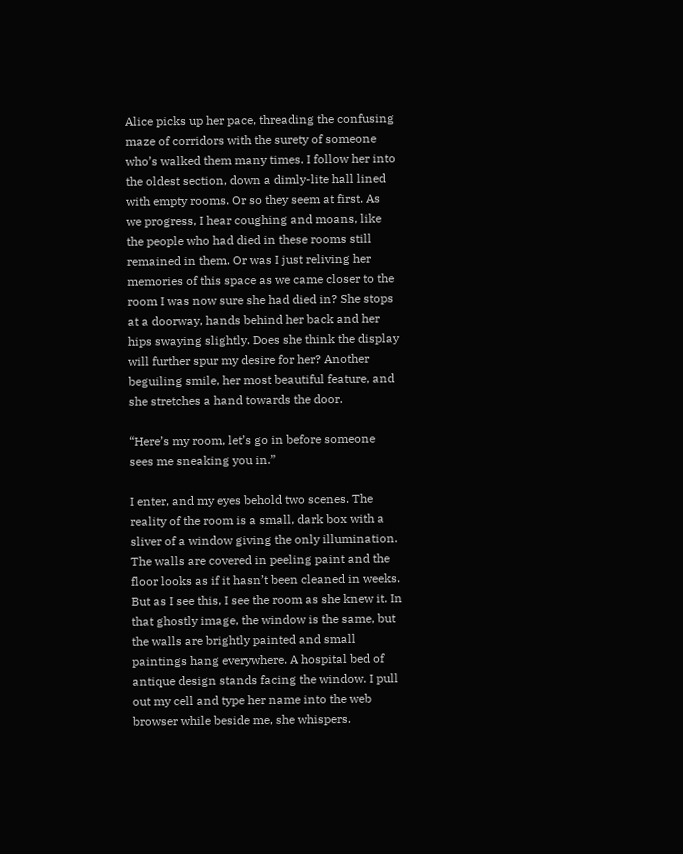Alice picks up her pace, threading the confusing maze of corridors with the surety of someone who’s walked them many times. I follow her into the oldest section, down a dimly-lite hall lined with empty rooms. Or so they seem at first. As we progress, I hear coughing and moans, like the people who had died in these rooms still remained in them. Or was I just reliving her memories of this space as we came closer to the room I was now sure she had died in? She stops at a doorway, hands behind her back and her hips swaying slightly. Does she think the display will further spur my desire for her? Another beguiling smile, her most beautiful feature, and she stretches a hand towards the door.

“Here’s my room, let’s go in before someone sees me sneaking you in.”

I enter, and my eyes behold two scenes. The reality of the room is a small, dark box with a sliver of a window giving the only illumination. The walls are covered in peeling paint and the floor looks as if it hasn’t been cleaned in weeks. But as I see this, I see the room as she knew it. In that ghostly image, the window is the same, but the walls are brightly painted and small paintings hang everywhere. A hospital bed of antique design stands facing the window. I pull out my cell and type her name into the web browser while beside me, she whispers.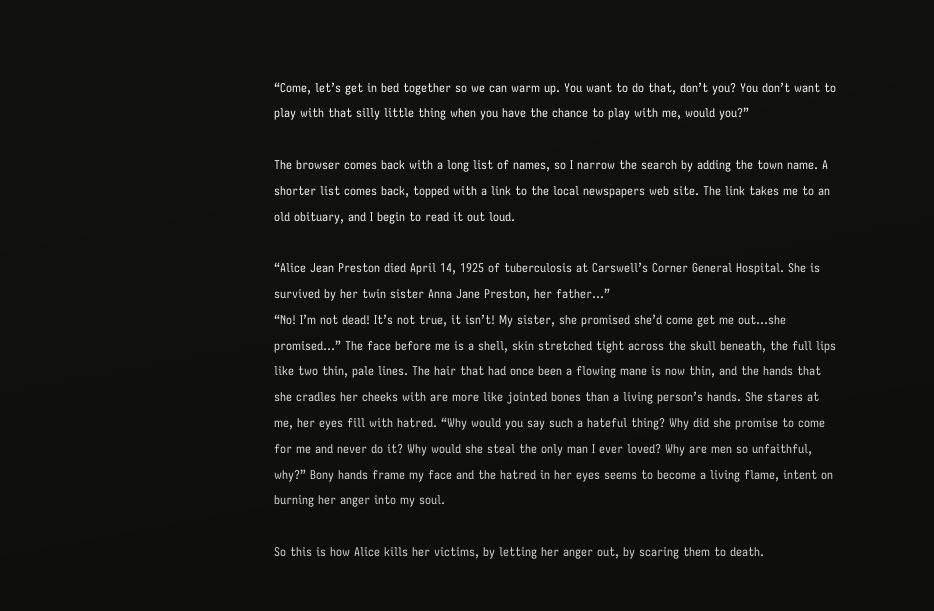“Come, let’s get in bed together so we can warm up. You want to do that, don’t you? You don’t want to play with that silly little thing when you have the chance to play with me, would you?”

The browser comes back with a long list of names, so I narrow the search by adding the town name. A shorter list comes back, topped with a link to the local newspapers web site. The link takes me to an old obituary, and I begin to read it out loud.

“Alice Jean Preston died April 14, 1925 of tuberculosis at Carswell’s Corner General Hospital. She is survived by her twin sister Anna Jane Preston, her father…”
“No! I’m not dead! It’s not true, it isn’t! My sister, she promised she’d come get me out…she promised…” The face before me is a shell, skin stretched tight across the skull beneath, the full lips like two thin, pale lines. The hair that had once been a flowing mane is now thin, and the hands that she cradles her cheeks with are more like jointed bones than a living person’s hands. She stares at me, her eyes fill with hatred. “Why would you say such a hateful thing? Why did she promise to come for me and never do it? Why would she steal the only man I ever loved? Why are men so unfaithful, why?” Bony hands frame my face and the hatred in her eyes seems to become a living flame, intent on burning her anger into my soul.

So this is how Alice kills her victims, by letting her anger out, by scaring them to death.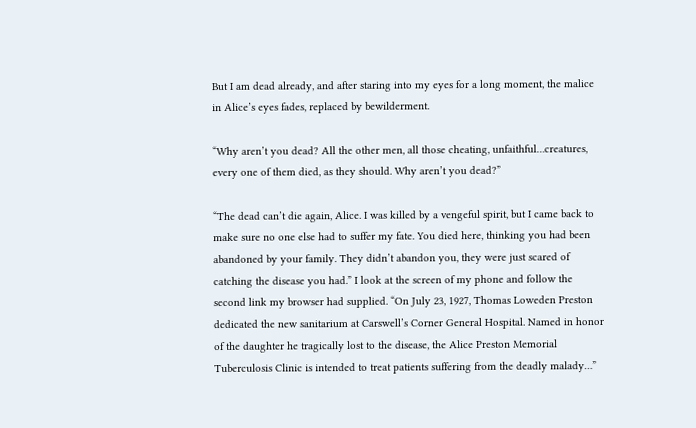But I am dead already, and after staring into my eyes for a long moment, the malice in Alice’s eyes fades, replaced by bewilderment.

“Why aren’t you dead? All the other men, all those cheating, unfaithful…creatures, every one of them died, as they should. Why aren’t you dead?”

“The dead can’t die again, Alice. I was killed by a vengeful spirit, but I came back to make sure no one else had to suffer my fate. You died here, thinking you had been abandoned by your family. They didn’t abandon you, they were just scared of catching the disease you had.” I look at the screen of my phone and follow the second link my browser had supplied. “On July 23, 1927, Thomas Loweden Preston dedicated the new sanitarium at Carswell’s Corner General Hospital. Named in honor of the daughter he tragically lost to the disease, the Alice Preston Memorial Tuberculosis Clinic is intended to treat patients suffering from the deadly malady…”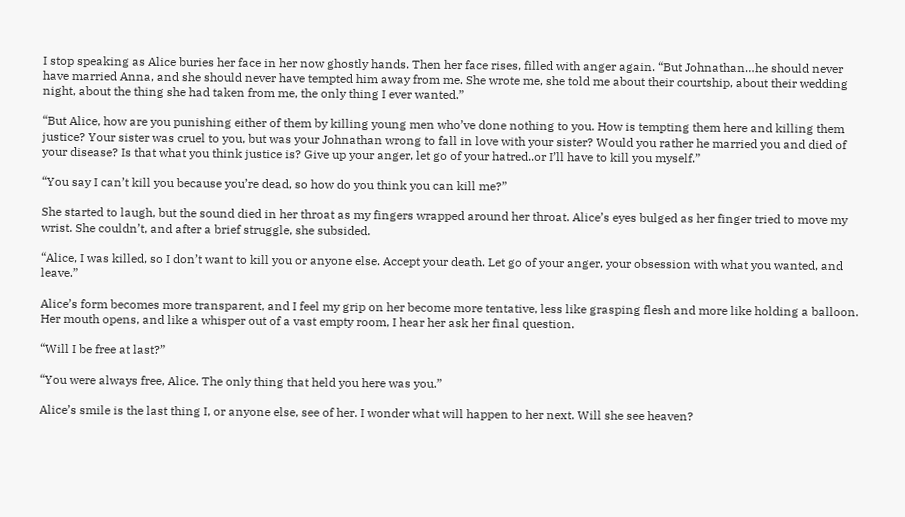I stop speaking as Alice buries her face in her now ghostly hands. Then her face rises, filled with anger again. “But Johnathan…he should never have married Anna, and she should never have tempted him away from me. She wrote me, she told me about their courtship, about their wedding night, about the thing she had taken from me, the only thing I ever wanted.”

“But Alice, how are you punishing either of them by killing young men who’ve done nothing to you. How is tempting them here and killing them justice? Your sister was cruel to you, but was your Johnathan wrong to fall in love with your sister? Would you rather he married you and died of your disease? Is that what you think justice is? Give up your anger, let go of your hatred..or I’ll have to kill you myself.”

“You say I can’t kill you because you’re dead, so how do you think you can kill me?”

She started to laugh, but the sound died in her throat as my fingers wrapped around her throat. Alice’s eyes bulged as her finger tried to move my wrist. She couldn’t, and after a brief struggle, she subsided.

“Alice, I was killed, so I don’t want to kill you or anyone else. Accept your death. Let go of your anger, your obsession with what you wanted, and leave.”

Alice’s form becomes more transparent, and I feel my grip on her become more tentative, less like grasping flesh and more like holding a balloon. Her mouth opens, and like a whisper out of a vast empty room, I hear her ask her final question.

“Will I be free at last?”

“You were always free, Alice. The only thing that held you here was you.”

Alice’s smile is the last thing I, or anyone else, see of her. I wonder what will happen to her next. Will she see heaven?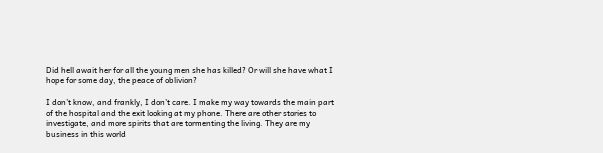Did hell await her for all the young men she has killed? Or will she have what I hope for some day, the peace of oblivion?

I don’t know, and frankly, I don’t care. I make my way towards the main part of the hospital and the exit looking at my phone. There are other stories to investigate, and more spirits that are tormenting the living. They are my business in this world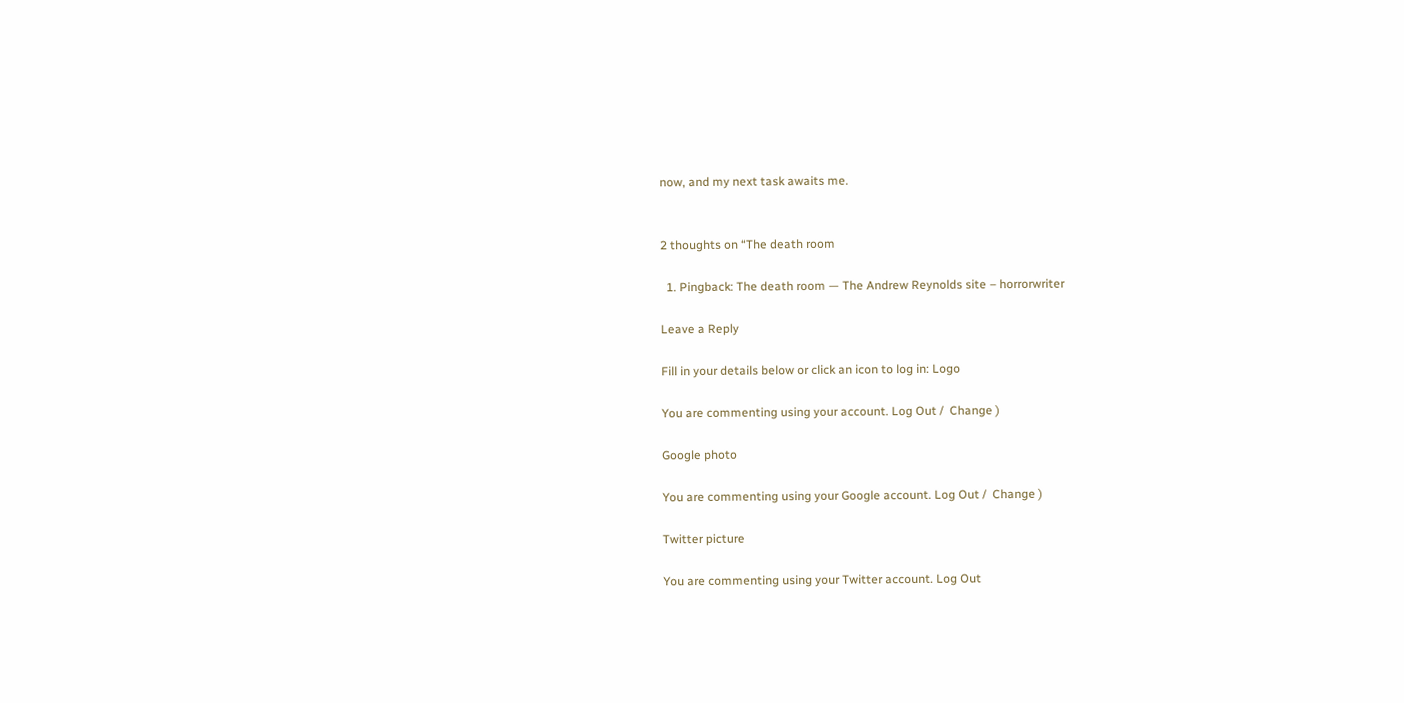now, and my next task awaits me.


2 thoughts on “The death room

  1. Pingback: The death room — The Andrew Reynolds site – horrorwriter

Leave a Reply

Fill in your details below or click an icon to log in: Logo

You are commenting using your account. Log Out /  Change )

Google photo

You are commenting using your Google account. Log Out /  Change )

Twitter picture

You are commenting using your Twitter account. Log Out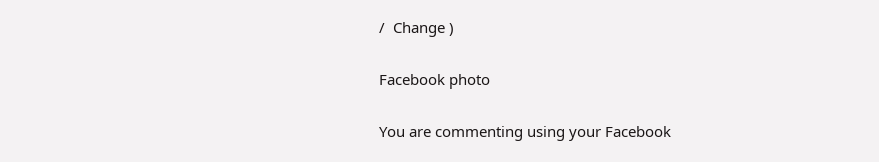/  Change )

Facebook photo

You are commenting using your Facebook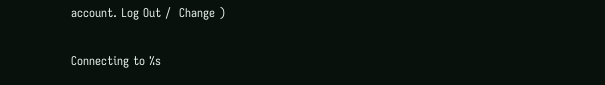account. Log Out /  Change )

Connecting to %s